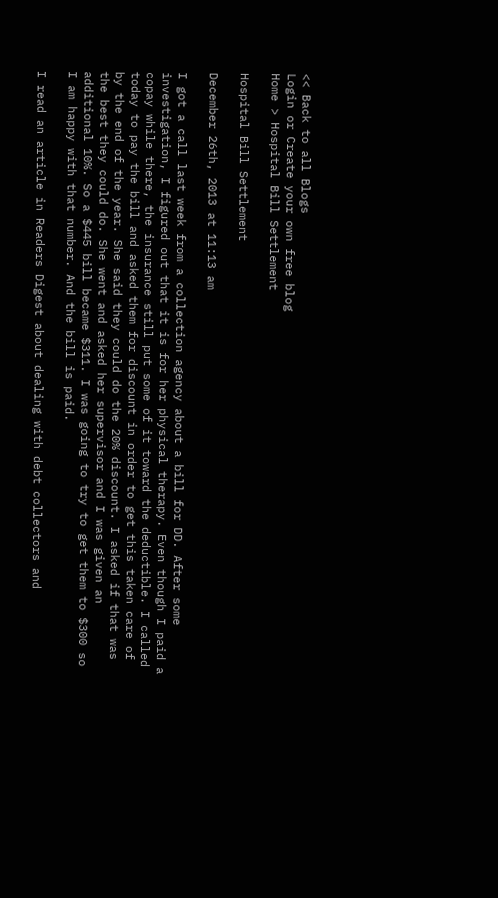<< Back to all Blogs
Login or Create your own free blog
Home > Hospital Bill Settlement

Hospital Bill Settlement

December 26th, 2013 at 11:13 am

I got a call last week from a collection agency about a bill for DD. After some investigation, I figured out that it is for her physical therapy. Even though I paid a copay while there, the insurance still put some of it toward the deductible. I called today to pay the bill and asked them for discount in order to get this taken care of by the end of the year. She said they could do the 20% discount. I asked if that was the best they could do. She went and asked her supervisor and I was given an additional 10%. So a $445 bill became $311. I was going to try to get them to $300 so I am happy with that number. And the bill is paid.

I read an article in Readers Digest about dealing with debt collectors and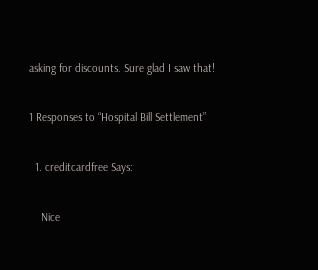asking for discounts. Sure glad I saw that!

1 Responses to “Hospital Bill Settlement”

  1. creditcardfree Says:

    Nice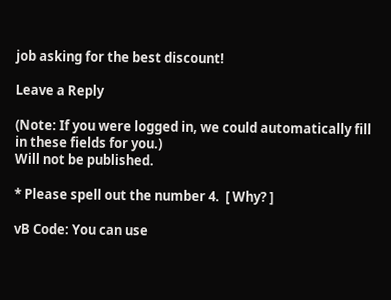job asking for the best discount!

Leave a Reply

(Note: If you were logged in, we could automatically fill in these fields for you.)
Will not be published.

* Please spell out the number 4.  [ Why? ]

vB Code: You can use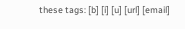these tags: [b] [i] [u] [url] [email]